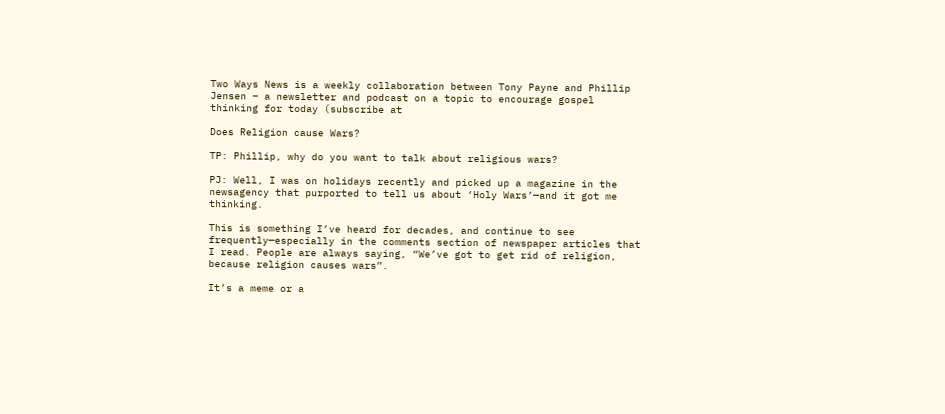Two Ways News is a weekly collaboration between Tony Payne and Phillip Jensen – a newsletter and podcast on a topic to encourage gospel thinking for today (subscribe at

Does Religion cause Wars?

TP: Phillip, why do you want to talk about religious wars?

PJ: Well, I was on holidays recently and picked up a magazine in the newsagency that purported to tell us about ‘Holy Wars’—and it got me thinking.

This is something I’ve heard for decades, and continue to see frequently—especially in the comments section of newspaper articles that I read. People are always saying, “We’ve got to get rid of religion, because religion causes wars”.

It’s a meme or a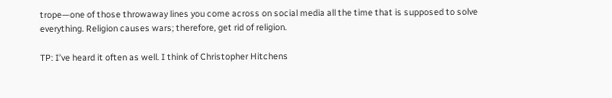trope—one of those throwaway lines you come across on social media all the time that is supposed to solve everything. Religion causes wars; therefore, get rid of religion.

TP: I’ve heard it often as well. I think of Christopher Hitchens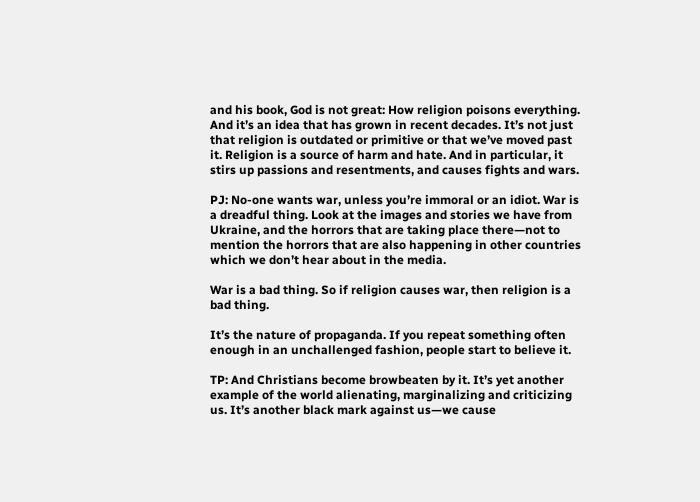and his book, God is not great: How religion poisons everything. And it’s an idea that has grown in recent decades. It’s not just that religion is outdated or primitive or that we’ve moved past it. Religion is a source of harm and hate. And in particular, it stirs up passions and resentments, and causes fights and wars.

PJ: No-one wants war, unless you’re immoral or an idiot. War is a dreadful thing. Look at the images and stories we have from Ukraine, and the horrors that are taking place there—not to mention the horrors that are also happening in other countries which we don’t hear about in the media.

War is a bad thing. So if religion causes war, then religion is a bad thing.

It’s the nature of propaganda. If you repeat something often enough in an unchallenged fashion, people start to believe it.

TP: And Christians become browbeaten by it. It’s yet another example of the world alienating, marginalizing and criticizing us. It’s another black mark against us—we cause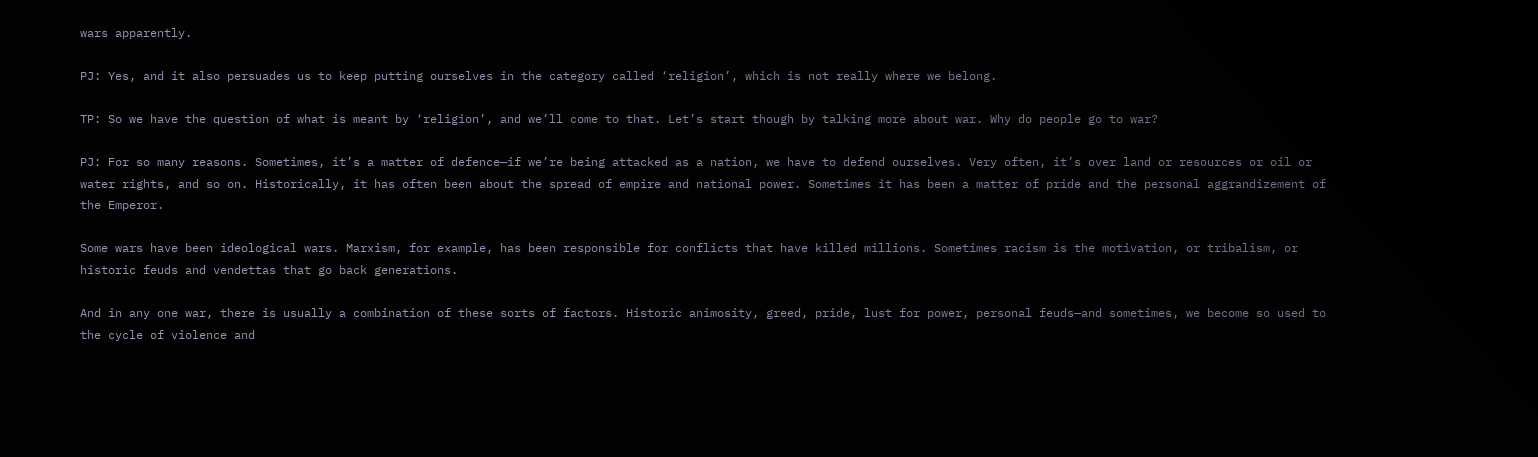wars apparently.

PJ: Yes, and it also persuades us to keep putting ourselves in the category called ‘religion’, which is not really where we belong.

TP: So we have the question of what is meant by ‘religion’, and we’ll come to that. Let’s start though by talking more about war. Why do people go to war?

PJ: For so many reasons. Sometimes, it’s a matter of defence—if we’re being attacked as a nation, we have to defend ourselves. Very often, it’s over land or resources or oil or water rights, and so on. Historically, it has often been about the spread of empire and national power. Sometimes it has been a matter of pride and the personal aggrandizement of the Emperor.

Some wars have been ideological wars. Marxism, for example, has been responsible for conflicts that have killed millions. Sometimes racism is the motivation, or tribalism, or historic feuds and vendettas that go back generations.

And in any one war, there is usually a combination of these sorts of factors. Historic animosity, greed, pride, lust for power, personal feuds—and sometimes, we become so used to the cycle of violence and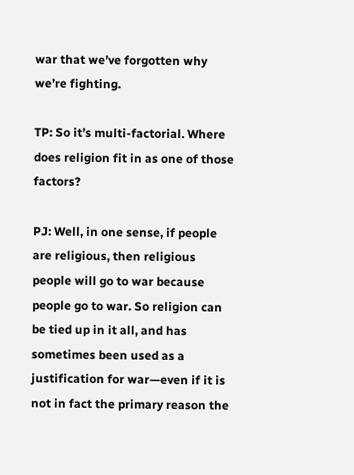war that we’ve forgotten why we’re fighting.

TP: So it’s multi-factorial. Where does religion fit in as one of those factors?

PJ: Well, in one sense, if people are religious, then religious people will go to war because people go to war. So religion can be tied up in it all, and has sometimes been used as a justification for war—even if it is not in fact the primary reason the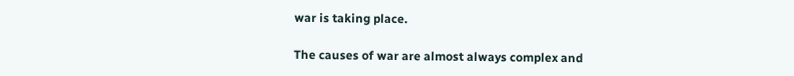war is taking place.

The causes of war are almost always complex and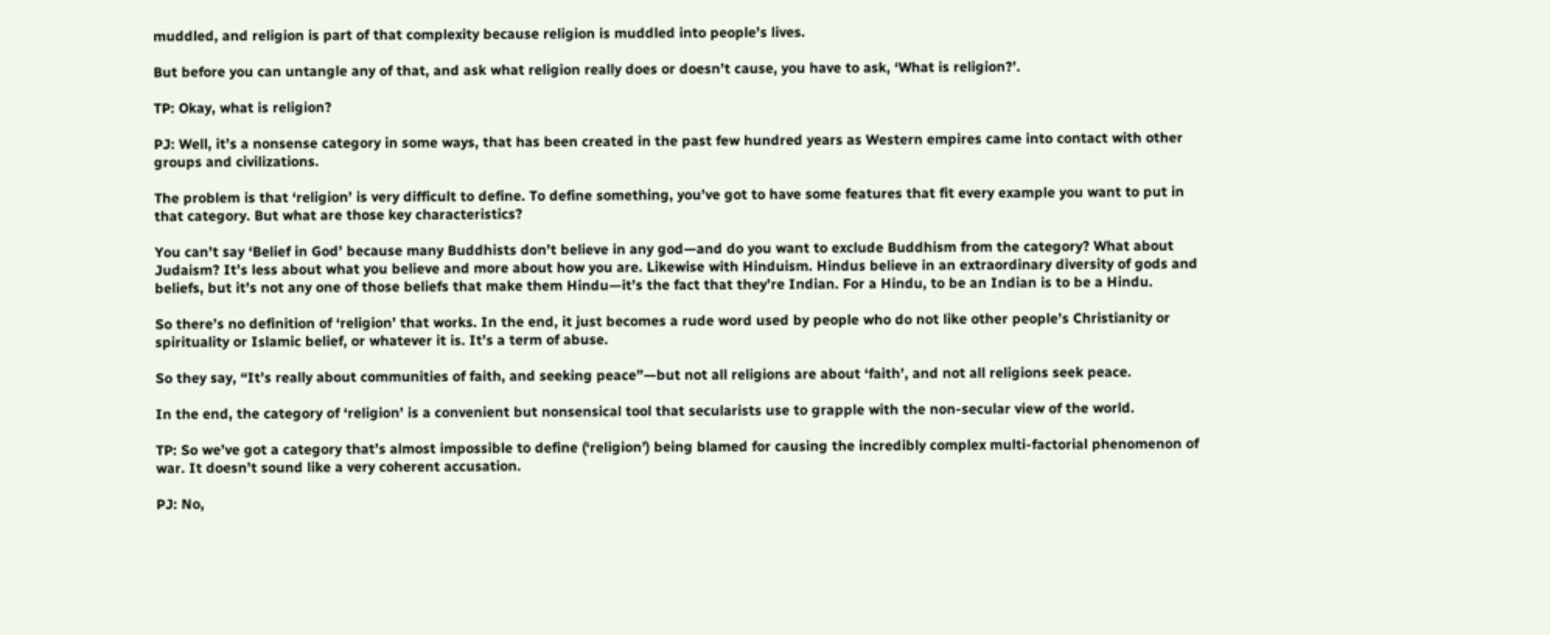muddled, and religion is part of that complexity because religion is muddled into people’s lives.

But before you can untangle any of that, and ask what religion really does or doesn’t cause, you have to ask, ‘What is religion?’.

TP: Okay, what is religion?

PJ: Well, it’s a nonsense category in some ways, that has been created in the past few hundred years as Western empires came into contact with other groups and civilizations.

The problem is that ‘religion’ is very difficult to define. To define something, you’ve got to have some features that fit every example you want to put in that category. But what are those key characteristics?

You can’t say ‘Belief in God’ because many Buddhists don’t believe in any god—and do you want to exclude Buddhism from the category? What about Judaism? It’s less about what you believe and more about how you are. Likewise with Hinduism. Hindus believe in an extraordinary diversity of gods and beliefs, but it’s not any one of those beliefs that make them Hindu—it’s the fact that they’re Indian. For a Hindu, to be an Indian is to be a Hindu.

So there’s no definition of ‘religion’ that works. In the end, it just becomes a rude word used by people who do not like other people’s Christianity or spirituality or Islamic belief, or whatever it is. It’s a term of abuse.

So they say, “It’s really about communities of faith, and seeking peace”—but not all religions are about ‘faith’, and not all religions seek peace.

In the end, the category of ‘religion’ is a convenient but nonsensical tool that secularists use to grapple with the non-secular view of the world.

TP: So we’ve got a category that’s almost impossible to define (‘religion’) being blamed for causing the incredibly complex multi-factorial phenomenon of war. It doesn’t sound like a very coherent accusation.

PJ: No,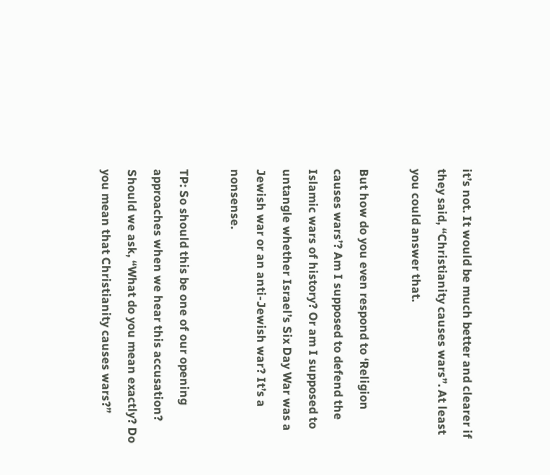it’s not. It would be much better and clearer if they said, “Christianity causes wars”. At least you could answer that.

But how do you even respond to ‘Religion causes wars’? Am I supposed to defend the Islamic wars of history? Or am I supposed to untangle whether Israel’s Six Day War was a Jewish war or an anti-Jewish war? It’s a nonsense.

TP: So should this be one of our opening approaches when we hear this accusation? Should we ask, “What do you mean exactly? Do you mean that Christianity causes wars?”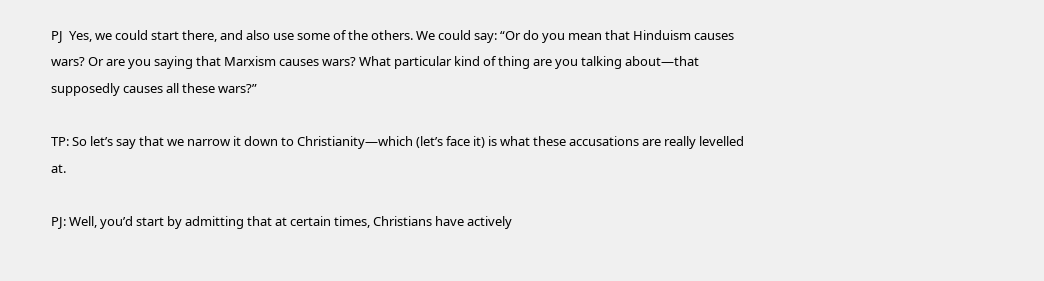PJ  Yes, we could start there, and also use some of the others. We could say: “Or do you mean that Hinduism causes wars? Or are you saying that Marxism causes wars? What particular kind of thing are you talking about—that supposedly causes all these wars?”

TP: So let’s say that we narrow it down to Christianity—which (let’s face it) is what these accusations are really levelled at.

PJ: Well, you’d start by admitting that at certain times, Christians have actively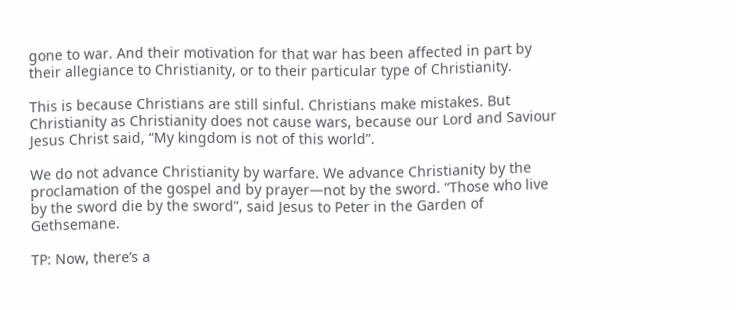gone to war. And their motivation for that war has been affected in part by their allegiance to Christianity, or to their particular type of Christianity.

This is because Christians are still sinful. Christians make mistakes. But Christianity as Christianity does not cause wars, because our Lord and Saviour Jesus Christ said, “My kingdom is not of this world”.

We do not advance Christianity by warfare. We advance Christianity by the proclamation of the gospel and by prayer—not by the sword. “Those who live by the sword die by the sword”, said Jesus to Peter in the Garden of Gethsemane.

TP: Now, there’s a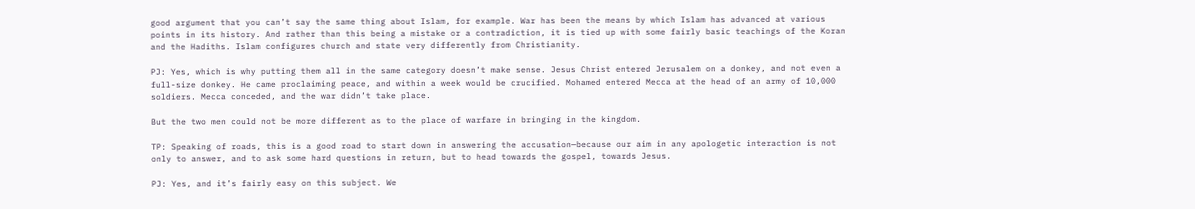good argument that you can’t say the same thing about Islam, for example. War has been the means by which Islam has advanced at various points in its history. And rather than this being a mistake or a contradiction, it is tied up with some fairly basic teachings of the Koran and the Hadiths. Islam configures church and state very differently from Christianity.

PJ: Yes, which is why putting them all in the same category doesn’t make sense. Jesus Christ entered Jerusalem on a donkey, and not even a full-size donkey. He came proclaiming peace, and within a week would be crucified. Mohamed entered Mecca at the head of an army of 10,000 soldiers. Mecca conceded, and the war didn’t take place.

But the two men could not be more different as to the place of warfare in bringing in the kingdom.

TP: Speaking of roads, this is a good road to start down in answering the accusation—because our aim in any apologetic interaction is not only to answer, and to ask some hard questions in return, but to head towards the gospel, towards Jesus.

PJ: Yes, and it’s fairly easy on this subject. We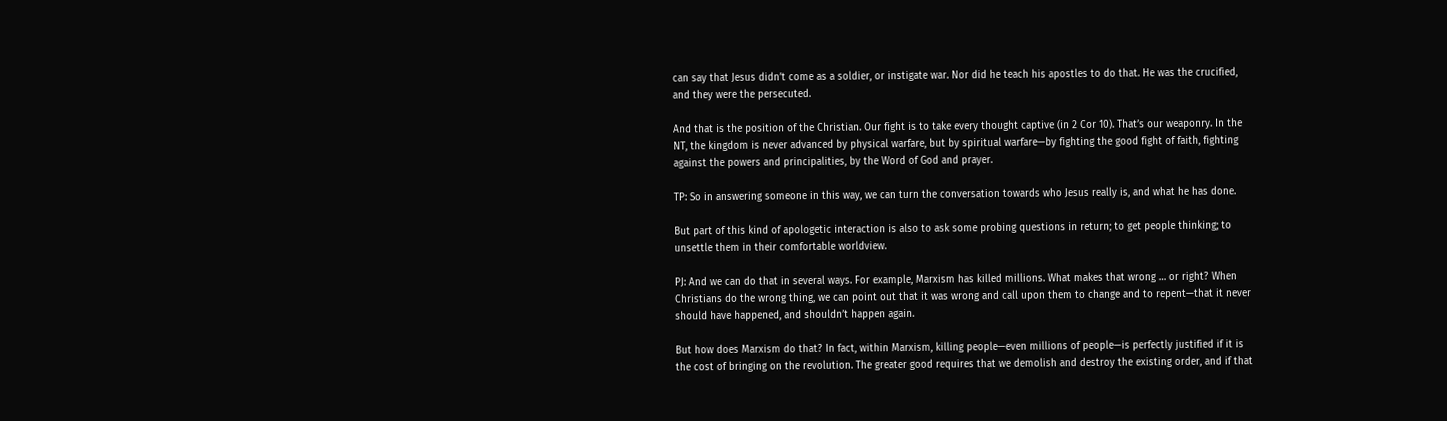can say that Jesus didn’t come as a soldier, or instigate war. Nor did he teach his apostles to do that. He was the crucified, and they were the persecuted.

And that is the position of the Christian. Our fight is to take every thought captive (in 2 Cor 10). That’s our weaponry. In the NT, the kingdom is never advanced by physical warfare, but by spiritual warfare—by fighting the good fight of faith, fighting against the powers and principalities, by the Word of God and prayer.

TP: So in answering someone in this way, we can turn the conversation towards who Jesus really is, and what he has done.

But part of this kind of apologetic interaction is also to ask some probing questions in return; to get people thinking; to unsettle them in their comfortable worldview.

PJ: And we can do that in several ways. For example, Marxism has killed millions. What makes that wrong … or right? When Christians do the wrong thing, we can point out that it was wrong and call upon them to change and to repent—that it never should have happened, and shouldn’t happen again.

But how does Marxism do that? In fact, within Marxism, killing people—even millions of people—is perfectly justified if it is the cost of bringing on the revolution. The greater good requires that we demolish and destroy the existing order, and if that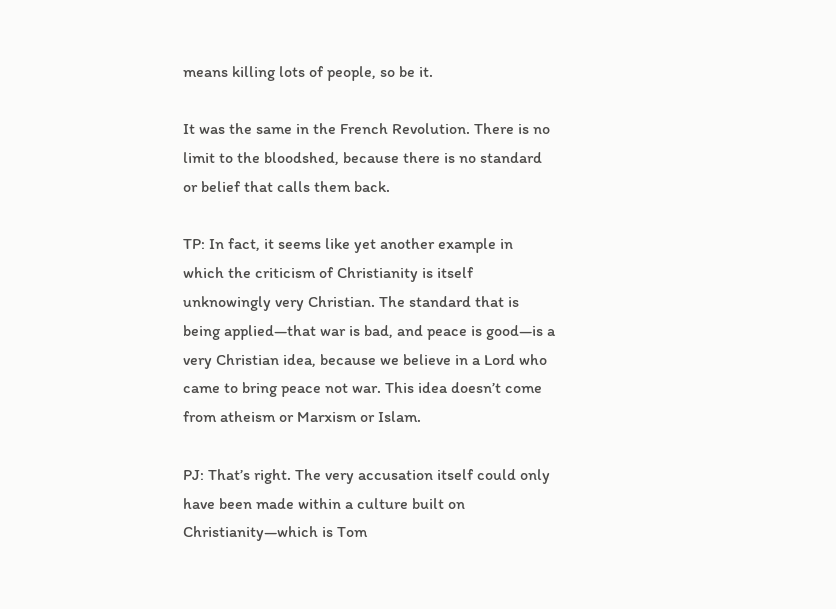means killing lots of people, so be it.

It was the same in the French Revolution. There is no limit to the bloodshed, because there is no standard or belief that calls them back.

TP: In fact, it seems like yet another example in which the criticism of Christianity is itself unknowingly very Christian. The standard that is being applied—that war is bad, and peace is good—is a very Christian idea, because we believe in a Lord who came to bring peace not war. This idea doesn’t come from atheism or Marxism or Islam.

PJ: That’s right. The very accusation itself could only have been made within a culture built on Christianity—which is Tom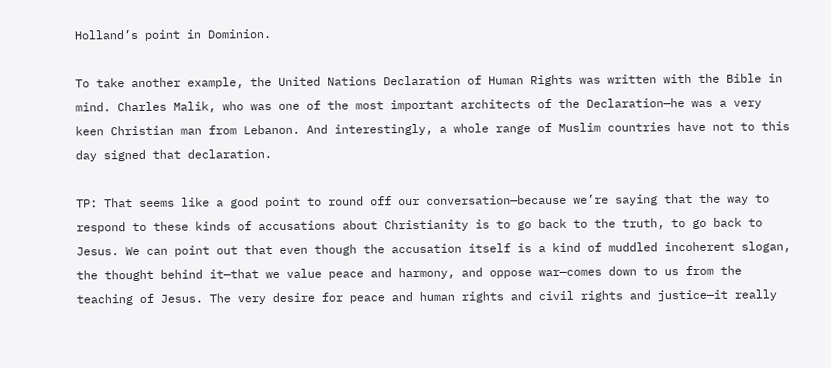Holland’s point in Dominion.

To take another example, the United Nations Declaration of Human Rights was written with the Bible in mind. Charles Malik, who was one of the most important architects of the Declaration—he was a very keen Christian man from Lebanon. And interestingly, a whole range of Muslim countries have not to this day signed that declaration.

TP: That seems like a good point to round off our conversation—because we’re saying that the way to respond to these kinds of accusations about Christianity is to go back to the truth, to go back to Jesus. We can point out that even though the accusation itself is a kind of muddled incoherent slogan, the thought behind it—that we value peace and harmony, and oppose war—comes down to us from the teaching of Jesus. The very desire for peace and human rights and civil rights and justice—it really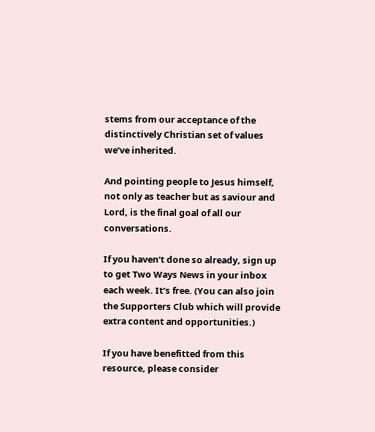stems from our acceptance of the distinctively Christian set of values we’ve inherited.

And pointing people to Jesus himself, not only as teacher but as saviour and Lord, is the final goal of all our conversations.

If you haven’t done so already, sign up to get Two Ways News in your inbox each week. It’s free. (You can also join the Supporters Club which will provide extra content and opportunities.)

If you have benefitted from this resource, please consider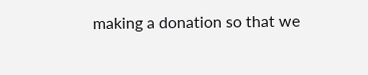making a donation so that we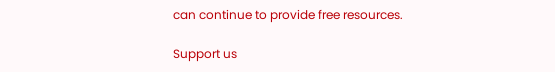can continue to provide free resources.

Support us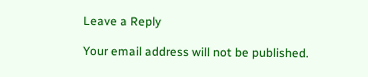Leave a Reply

Your email address will not be published.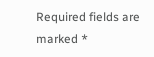Required fields are marked *